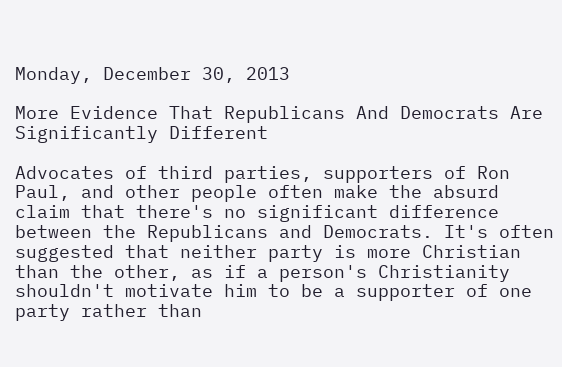Monday, December 30, 2013

More Evidence That Republicans And Democrats Are Significantly Different

Advocates of third parties, supporters of Ron Paul, and other people often make the absurd claim that there's no significant difference between the Republicans and Democrats. It's often suggested that neither party is more Christian than the other, as if a person's Christianity shouldn't motivate him to be a supporter of one party rather than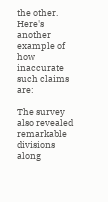the other. Here's another example of how inaccurate such claims are:

The survey also revealed remarkable divisions along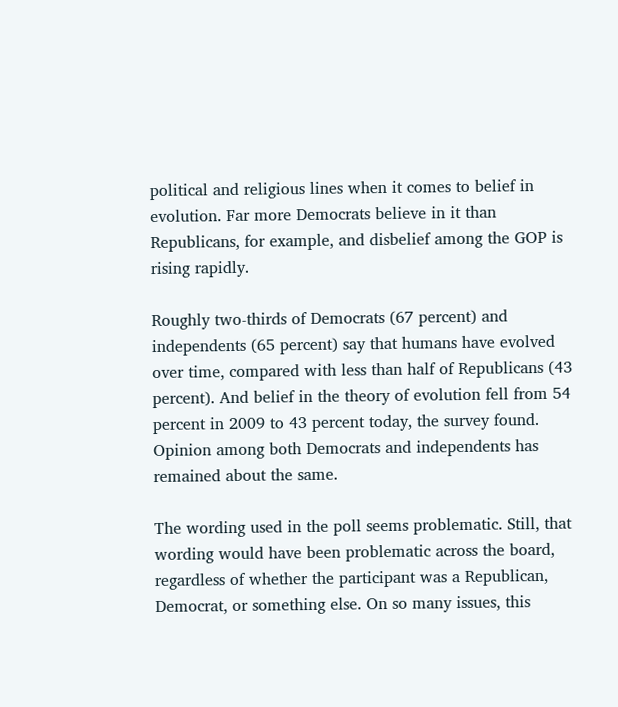political and religious lines when it comes to belief in evolution. Far more Democrats believe in it than Republicans, for example, and disbelief among the GOP is rising rapidly.

Roughly two-thirds of Democrats (67 percent) and independents (65 percent) say that humans have evolved over time, compared with less than half of Republicans (43 percent). And belief in the theory of evolution fell from 54 percent in 2009 to 43 percent today, the survey found. Opinion among both Democrats and independents has remained about the same.

The wording used in the poll seems problematic. Still, that wording would have been problematic across the board, regardless of whether the participant was a Republican, Democrat, or something else. On so many issues, this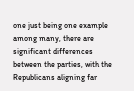one just being one example among many, there are significant differences between the parties, with the Republicans aligning far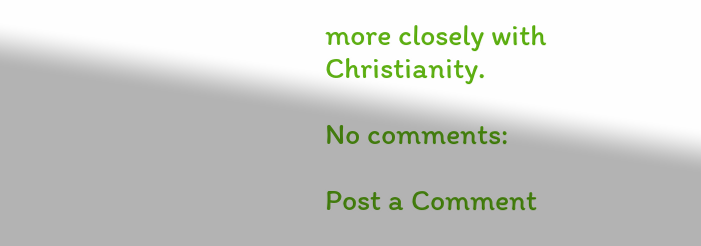more closely with Christianity.

No comments:

Post a Comment